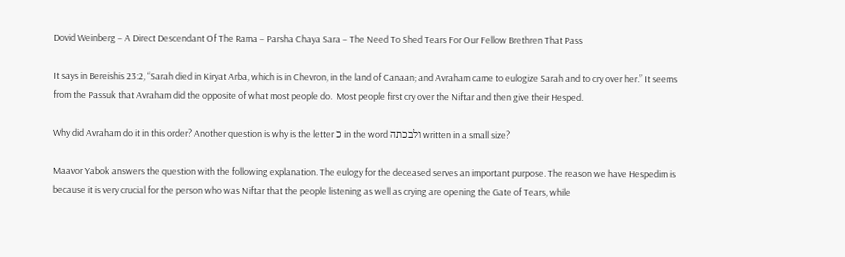Dovid Weinberg – A Direct Descendant Of The Rama – Parsha Chaya Sara – The Need To Shed Tears For Our Fellow Brethren That Pass

It says in Bereishis 23:2, “Sarah died in Kiryat Arba, which is in Chevron, in the land of Canaan; and Avraham came to eulogize Sarah and to cry over her.” It seems from the Passuk that Avraham did the opposite of what most people do.  Most people first cry over the Niftar and then give their Hesped.

Why did Avraham do it in this order? Another question is why is the letter כ in the word ולבכתה written in a small size?

Maavor Yabok answers the question with the following explanation. The eulogy for the deceased serves an important purpose. The reason we have Hespedim is because it is very crucial for the person who was Niftar that the people listening as well as crying are opening the Gate of Tears, while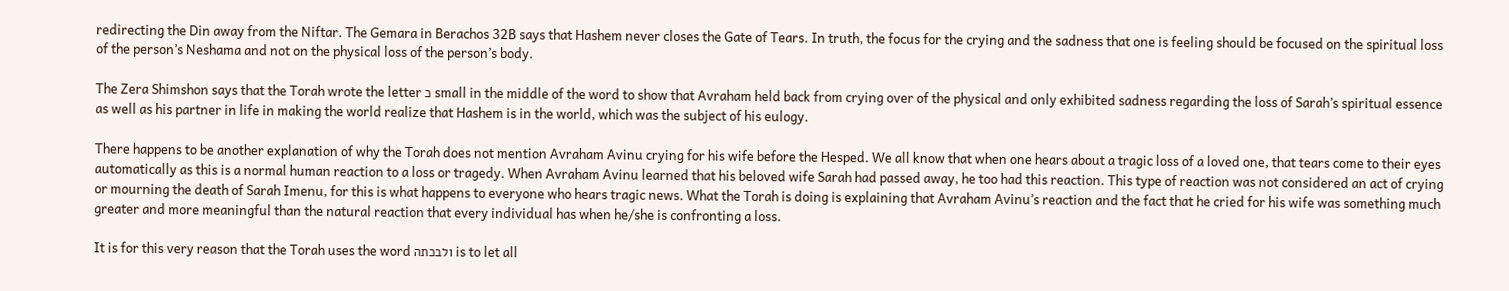redirecting the Din away from the Niftar. The Gemara in Berachos 32B says that Hashem never closes the Gate of Tears. In truth, the focus for the crying and the sadness that one is feeling should be focused on the spiritual loss of the person’s Neshama and not on the physical loss of the person’s body.

The Zera Shimshon says that the Torah wrote the letter כ small in the middle of the word to show that Avraham held back from crying over of the physical and only exhibited sadness regarding the loss of Sarah’s spiritual essence as well as his partner in life in making the world realize that Hashem is in the world, which was the subject of his eulogy.

There happens to be another explanation of why the Torah does not mention Avraham Avinu crying for his wife before the Hesped. We all know that when one hears about a tragic loss of a loved one, that tears come to their eyes automatically as this is a normal human reaction to a loss or tragedy. When Avraham Avinu learned that his beloved wife Sarah had passed away, he too had this reaction. This type of reaction was not considered an act of crying or mourning the death of Sarah Imenu, for this is what happens to everyone who hears tragic news. What the Torah is doing is explaining that Avraham Avinu’s reaction and the fact that he cried for his wife was something much greater and more meaningful than the natural reaction that every individual has when he/she is confronting a loss.

It is for this very reason that the Torah uses the word ולבכתה is to let all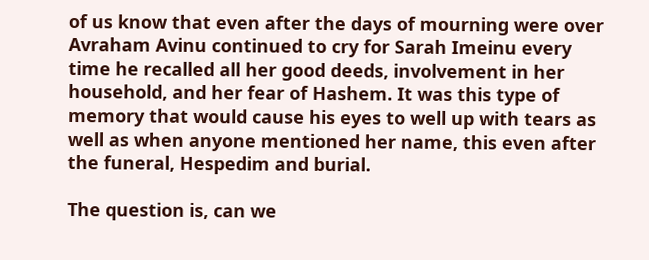of us know that even after the days of mourning were over Avraham Avinu continued to cry for Sarah Imeinu every time he recalled all her good deeds, involvement in her household, and her fear of Hashem. It was this type of memory that would cause his eyes to well up with tears as well as when anyone mentioned her name, this even after the funeral, Hespedim and burial.

The question is, can we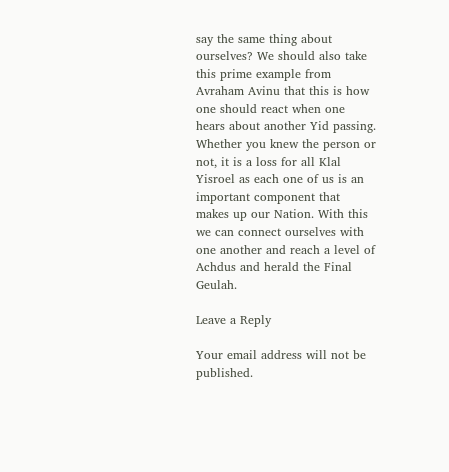say the same thing about ourselves? We should also take this prime example from Avraham Avinu that this is how one should react when one hears about another Yid passing. Whether you knew the person or not, it is a loss for all Klal Yisroel as each one of us is an important component that makes up our Nation. With this we can connect ourselves with one another and reach a level of Achdus and herald the Final Geulah.

Leave a Reply

Your email address will not be published.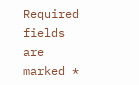Required fields are marked *